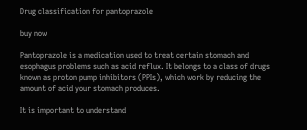Drug classification for pantoprazole

buy now

Pantoprazole is a medication used to treat certain stomach and esophagus problems such as acid reflux. It belongs to a class of drugs known as proton pump inhibitors (PPIs), which work by reducing the amount of acid your stomach produces.

It is important to understand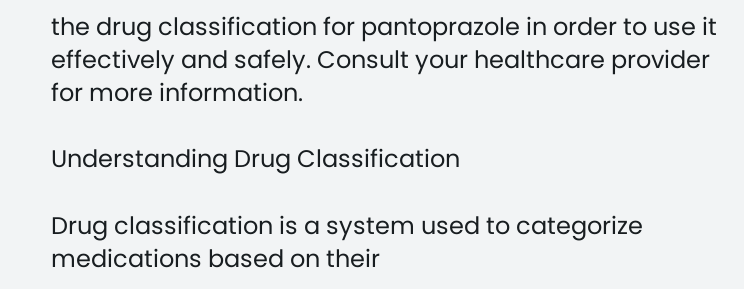the drug classification for pantoprazole in order to use it effectively and safely. Consult your healthcare provider for more information.

Understanding Drug Classification

Drug classification is a system used to categorize medications based on their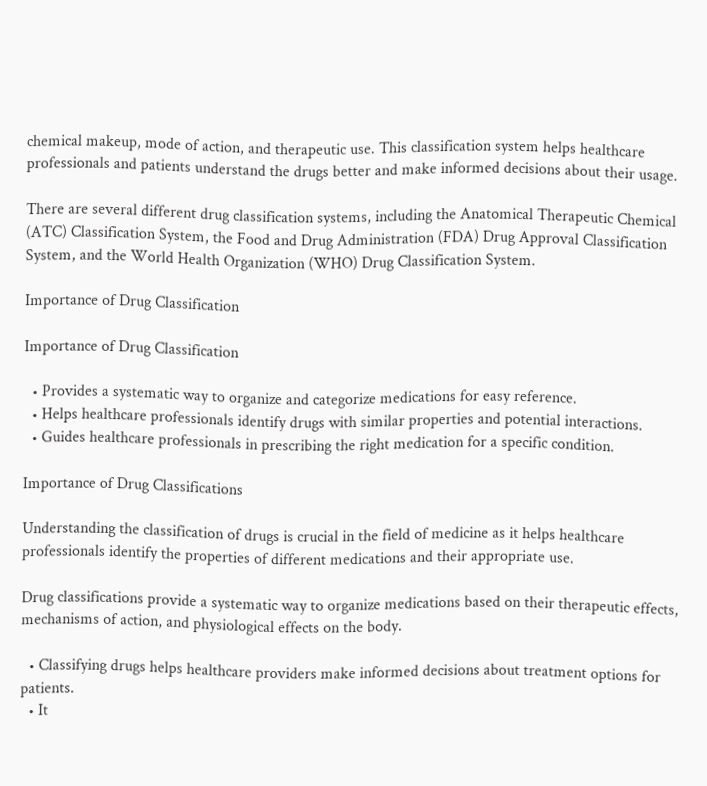chemical makeup, mode of action, and therapeutic use. This classification system helps healthcare professionals and patients understand the drugs better and make informed decisions about their usage.

There are several different drug classification systems, including the Anatomical Therapeutic Chemical (ATC) Classification System, the Food and Drug Administration (FDA) Drug Approval Classification System, and the World Health Organization (WHO) Drug Classification System.

Importance of Drug Classification

Importance of Drug Classification

  • Provides a systematic way to organize and categorize medications for easy reference.
  • Helps healthcare professionals identify drugs with similar properties and potential interactions.
  • Guides healthcare professionals in prescribing the right medication for a specific condition.

Importance of Drug Classifications

Understanding the classification of drugs is crucial in the field of medicine as it helps healthcare professionals identify the properties of different medications and their appropriate use.

Drug classifications provide a systematic way to organize medications based on their therapeutic effects, mechanisms of action, and physiological effects on the body.

  • Classifying drugs helps healthcare providers make informed decisions about treatment options for patients.
  • It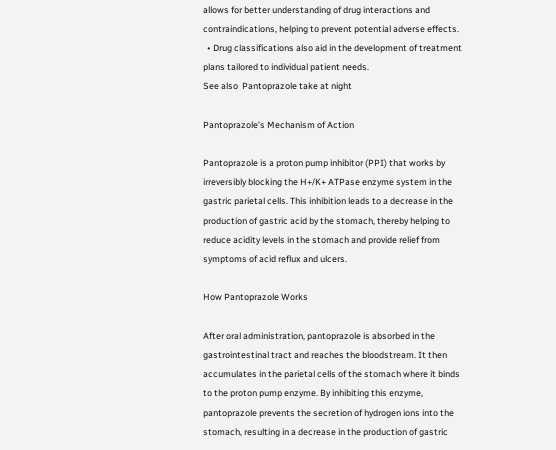allows for better understanding of drug interactions and contraindications, helping to prevent potential adverse effects.
  • Drug classifications also aid in the development of treatment plans tailored to individual patient needs.
See also  Pantoprazole take at night

Pantoprazole’s Mechanism of Action

Pantoprazole is a proton pump inhibitor (PPI) that works by irreversibly blocking the H+/K+ ATPase enzyme system in the gastric parietal cells. This inhibition leads to a decrease in the production of gastric acid by the stomach, thereby helping to reduce acidity levels in the stomach and provide relief from symptoms of acid reflux and ulcers.

How Pantoprazole Works

After oral administration, pantoprazole is absorbed in the gastrointestinal tract and reaches the bloodstream. It then accumulates in the parietal cells of the stomach where it binds to the proton pump enzyme. By inhibiting this enzyme, pantoprazole prevents the secretion of hydrogen ions into the stomach, resulting in a decrease in the production of gastric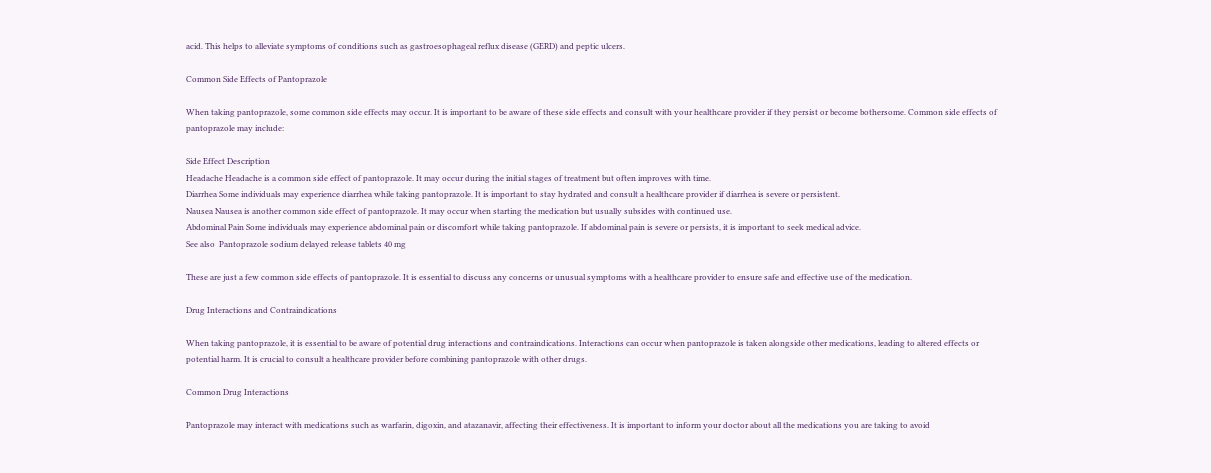acid. This helps to alleviate symptoms of conditions such as gastroesophageal reflux disease (GERD) and peptic ulcers.

Common Side Effects of Pantoprazole

When taking pantoprazole, some common side effects may occur. It is important to be aware of these side effects and consult with your healthcare provider if they persist or become bothersome. Common side effects of pantoprazole may include:

Side Effect Description
Headache Headache is a common side effect of pantoprazole. It may occur during the initial stages of treatment but often improves with time.
Diarrhea Some individuals may experience diarrhea while taking pantoprazole. It is important to stay hydrated and consult a healthcare provider if diarrhea is severe or persistent.
Nausea Nausea is another common side effect of pantoprazole. It may occur when starting the medication but usually subsides with continued use.
Abdominal Pain Some individuals may experience abdominal pain or discomfort while taking pantoprazole. If abdominal pain is severe or persists, it is important to seek medical advice.
See also  Pantoprazole sodium delayed release tablets 40 mg

These are just a few common side effects of pantoprazole. It is essential to discuss any concerns or unusual symptoms with a healthcare provider to ensure safe and effective use of the medication.

Drug Interactions and Contraindications

When taking pantoprazole, it is essential to be aware of potential drug interactions and contraindications. Interactions can occur when pantoprazole is taken alongside other medications, leading to altered effects or potential harm. It is crucial to consult a healthcare provider before combining pantoprazole with other drugs.

Common Drug Interactions

Pantoprazole may interact with medications such as warfarin, digoxin, and atazanavir, affecting their effectiveness. It is important to inform your doctor about all the medications you are taking to avoid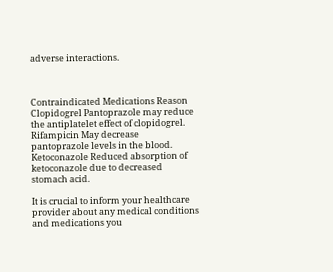adverse interactions.



Contraindicated Medications Reason
Clopidogrel Pantoprazole may reduce the antiplatelet effect of clopidogrel.
Rifampicin May decrease pantoprazole levels in the blood.
Ketoconazole Reduced absorption of ketoconazole due to decreased stomach acid.

It is crucial to inform your healthcare provider about any medical conditions and medications you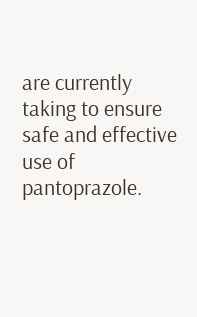are currently taking to ensure safe and effective use of pantoprazole.